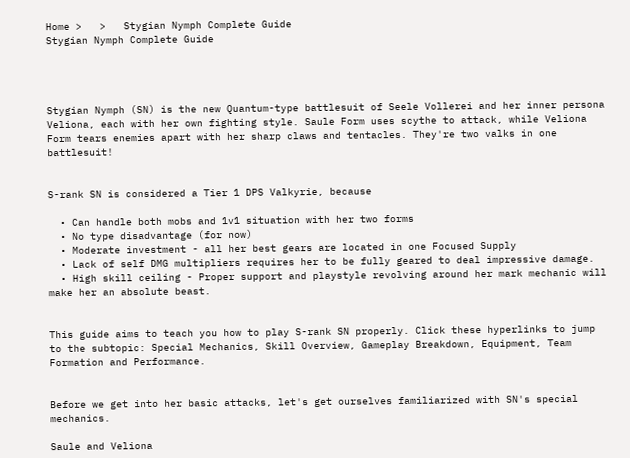Home >   >   Stygian Nymph Complete Guide
Stygian Nymph Complete Guide




Stygian Nymph (SN) is the new Quantum-type battlesuit of Seele Vollerei and her inner persona Veliona, each with her own fighting style. Saule Form uses scythe to attack, while Veliona Form tears enemies apart with her sharp claws and tentacles. They're two valks in one battlesuit!


S-rank SN is considered a Tier 1 DPS Valkyrie, because

  • Can handle both mobs and 1v1 situation with her two forms
  • No type disadvantage (for now)
  • Moderate investment - all her best gears are located in one Focused Supply
  • Lack of self DMG multipliers requires her to be fully geared to deal impressive damage.
  • High skill ceiling - Proper support and playstyle revolving around her mark mechanic will make her an absolute beast.


This guide aims to teach you how to play S-rank SN properly. Click these hyperlinks to jump to the subtopic: Special Mechanics, Skill Overview, Gameplay Breakdown, Equipment, Team Formation and Performance.


Before we get into her basic attacks, let's get ourselves familiarized with SN's special mechanics.

Saule and Veliona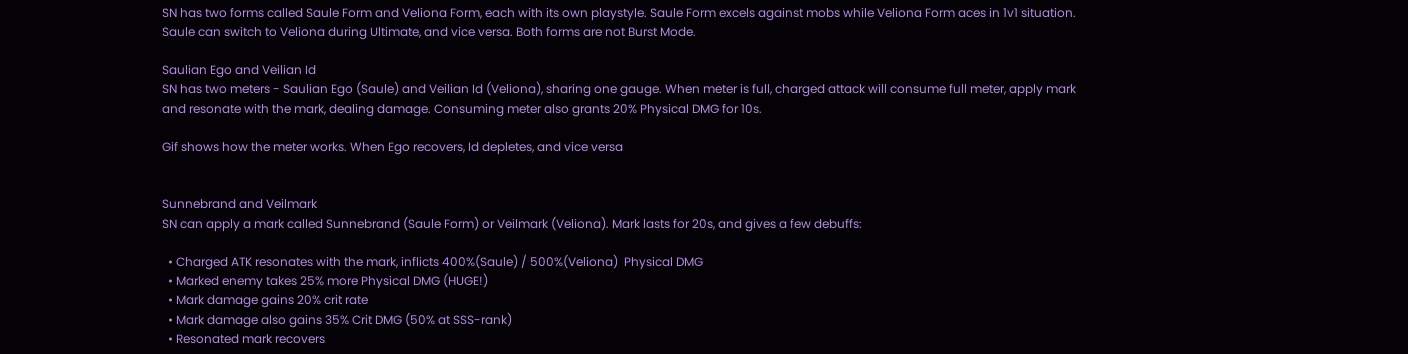SN has two forms called Saule Form and Veliona Form, each with its own playstyle. Saule Form excels against mobs while Veliona Form aces in 1v1 situation. Saule can switch to Veliona during Ultimate, and vice versa. Both forms are not Burst Mode.

Saulian Ego and Veilian Id
SN has two meters - Saulian Ego (Saule) and Veilian Id (Veliona), sharing one gauge. When meter is full, charged attack will consume full meter, apply mark and resonate with the mark, dealing damage. Consuming meter also grants 20% Physical DMG for 10s.

Gif shows how the meter works. When Ego recovers, Id depletes, and vice versa


Sunnebrand and Veilmark
SN can apply a mark called Sunnebrand (Saule Form) or Veilmark (Veliona). Mark lasts for 20s, and gives a few debuffs:

  • Charged ATK resonates with the mark, inflicts 400%(Saule) / 500%(Veliona)  Physical DMG
  • Marked enemy takes 25% more Physical DMG (HUGE!)
  • Mark damage gains 20% crit rate
  • Mark damage also gains 35% Crit DMG (50% at SSS-rank)
  • Resonated mark recovers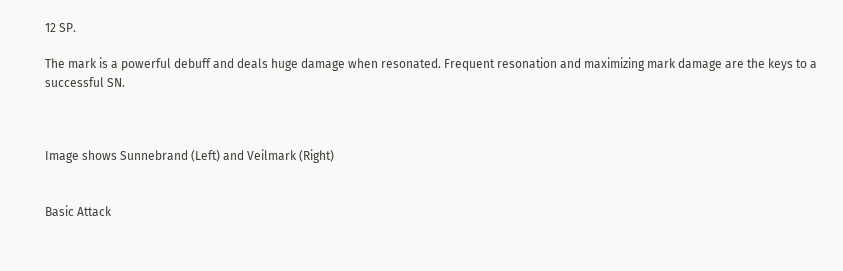12 SP.

The mark is a powerful debuff and deals huge damage when resonated. Frequent resonation and maximizing mark damage are the keys to a successful SN.



Image shows Sunnebrand (Left) and Veilmark (Right)


Basic Attack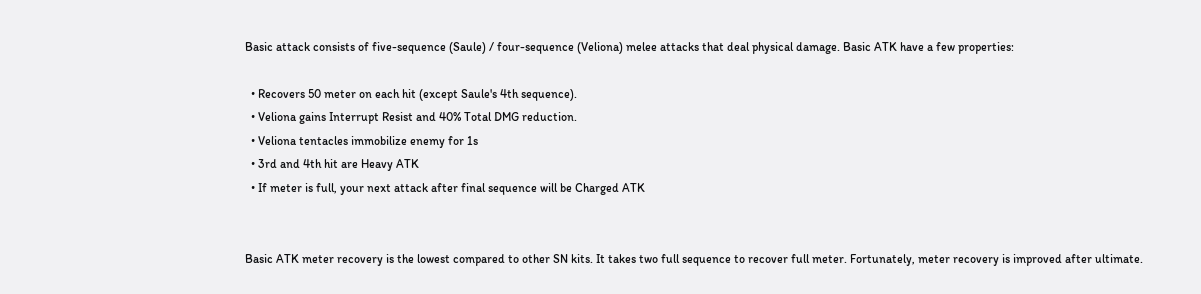Basic attack consists of five-sequence (Saule) / four-sequence (Veliona) melee attacks that deal physical damage. Basic ATK have a few properties:

  • Recovers 50 meter on each hit (except Saule's 4th sequence).
  • Veliona gains Interrupt Resist and 40% Total DMG reduction.
  • Veliona tentacles immobilize enemy for 1s
  • 3rd and 4th hit are Heavy ATK
  • If meter is full, your next attack after final sequence will be Charged ATK


Basic ATK meter recovery is the lowest compared to other SN kits. It takes two full sequence to recover full meter. Fortunately, meter recovery is improved after ultimate.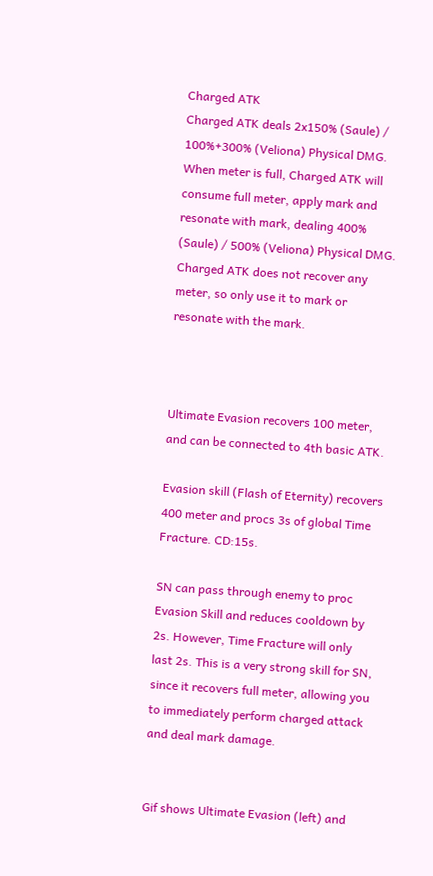Charged ATK
Charged ATK deals 2x150% (Saule) / 100%+300% (Veliona) Physical DMG. When meter is full, Charged ATK will consume full meter, apply mark and resonate with mark, dealing 400% (Saule) / 500% (Veliona) Physical DMG. Charged ATK does not recover any meter, so only use it to mark or resonate with the mark.



Ultimate Evasion recovers 100 meter, and can be connected to 4th basic ATK.

Evasion skill (Flash of Eternity) recovers 400 meter and procs 3s of global Time Fracture. CD:15s.

SN can pass through enemy to proc Evasion Skill and reduces cooldown by 2s. However, Time Fracture will only last 2s. This is a very strong skill for SN, since it recovers full meter, allowing you to immediately perform charged attack and deal mark damage.


Gif shows Ultimate Evasion (left) and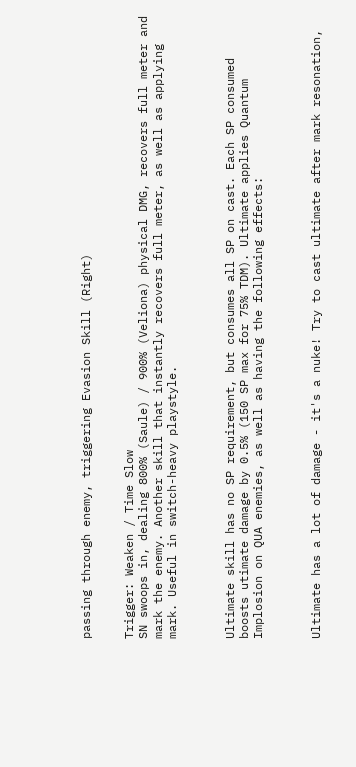passing through enemy, triggering Evasion Skill (Right)


Trigger: Weaken / Time Slow
SN swoops in, dealing 800% (Saule) / 900% (Veliona) physical DMG, recovers full meter and mark the enemy. Another skill that instantly recovers full meter, as well as applying mark. Useful in switch-heavy playstyle.



Ultimate skill has no SP requirement, but consumes all SP on cast. Each SP consumed boosts utimate damage by 0.5% (150 SP max for 75% TDM). Ultimate applies Quantum Implosion on QUA enemies, as well as having the following effects:



Ultimate has a lot of damage - it's a nuke! Try to cast ultimate after mark resonation,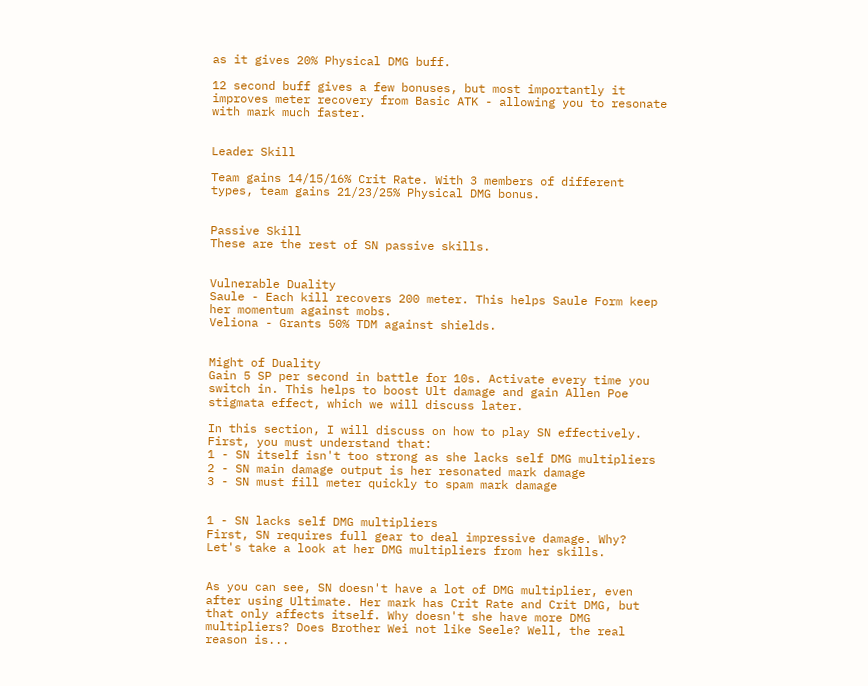as it gives 20% Physical DMG buff.

12 second buff gives a few bonuses, but most importantly it improves meter recovery from Basic ATK - allowing you to resonate with mark much faster.


Leader Skill

Team gains 14/15/16% Crit Rate. With 3 members of different types, team gains 21/23/25% Physical DMG bonus.


Passive Skill
These are the rest of SN passive skills.


Vulnerable Duality
Saule - Each kill recovers 200 meter. This helps Saule Form keep her momentum against mobs.
Veliona - Grants 50% TDM against shields.


Might of Duality
Gain 5 SP per second in battle for 10s. Activate every time you switch in. This helps to boost Ult damage and gain Allen Poe stigmata effect, which we will discuss later.

In this section, I will discuss on how to play SN effectively. First, you must understand that:
1 - SN itself isn't too strong as she lacks self DMG multipliers
2 - SN main damage output is her resonated mark damage
3 - SN must fill meter quickly to spam mark damage


1 - SN lacks self DMG multipliers
First, SN requires full gear to deal impressive damage. Why? Let's take a look at her DMG multipliers from her skills.


As you can see, SN doesn't have a lot of DMG multiplier, even after using Ultimate. Her mark has Crit Rate and Crit DMG, but that only affects itself. Why doesn't she have more DMG multipliers? Does Brother Wei not like Seele? Well, the real reason is...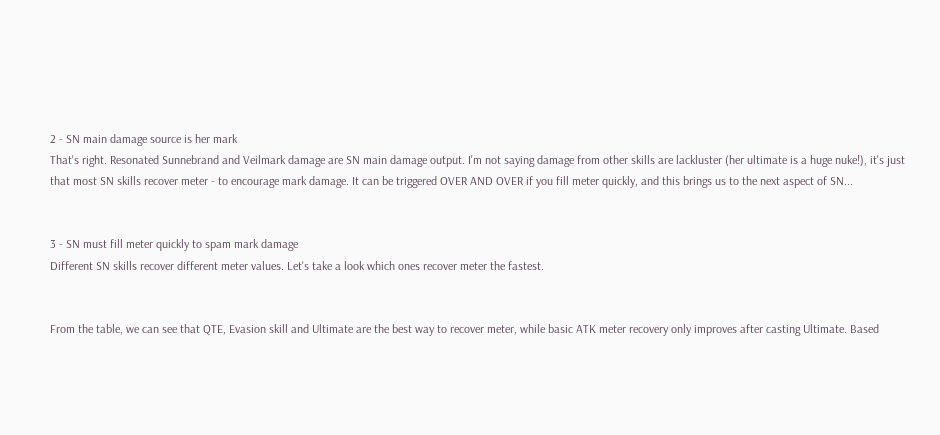2 - SN main damage source is her mark
That's right. Resonated Sunnebrand and Veilmark damage are SN main damage output. I'm not saying damage from other skills are lackluster (her ultimate is a huge nuke!), it's just that most SN skills recover meter - to encourage mark damage. It can be triggered OVER AND OVER if you fill meter quickly, and this brings us to the next aspect of SN...


3 - SN must fill meter quickly to spam mark damage
Different SN skills recover different meter values. Let's take a look which ones recover meter the fastest.


From the table, we can see that QTE, Evasion skill and Ultimate are the best way to recover meter, while basic ATK meter recovery only improves after casting Ultimate. Based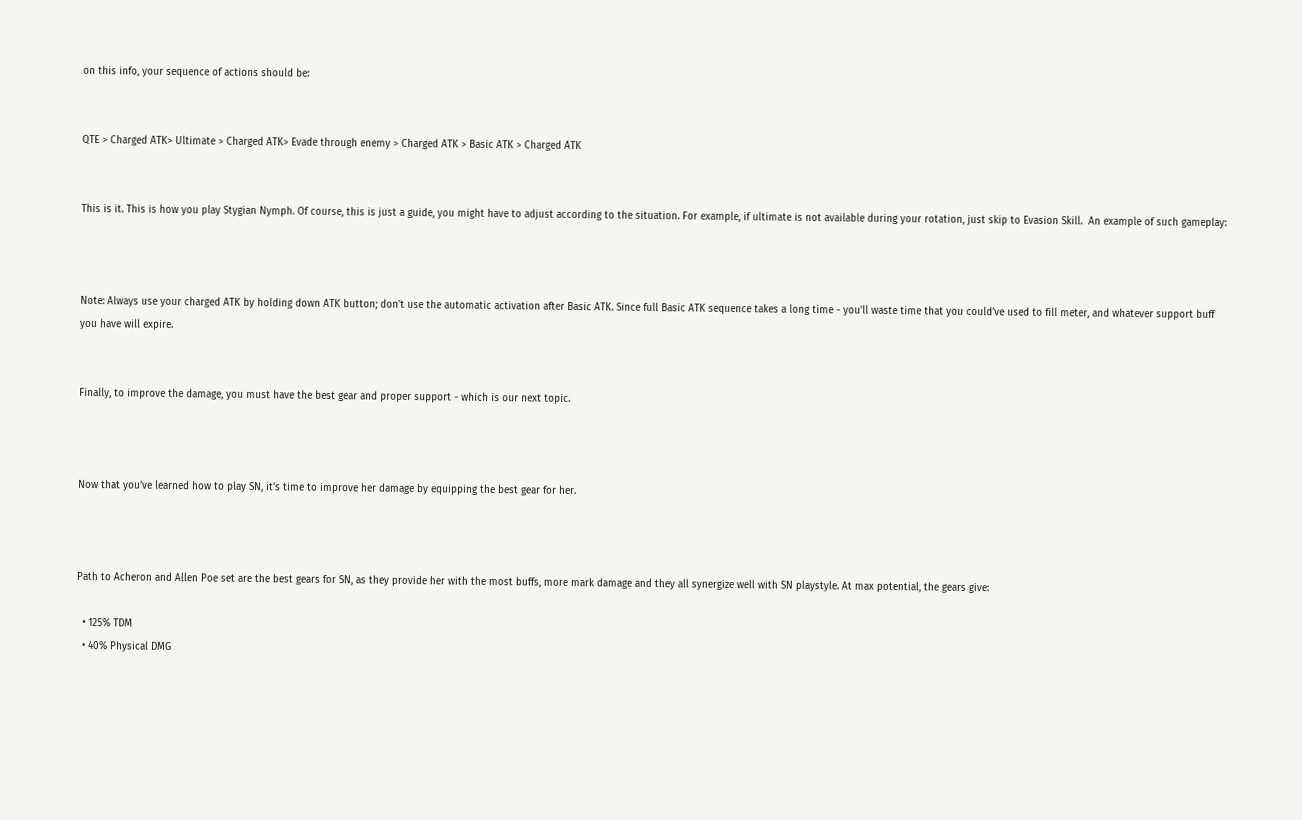on this info, your sequence of actions should be:


QTE > Charged ATK> Ultimate > Charged ATK> Evade through enemy > Charged ATK > Basic ATK > Charged ATK


This is it. This is how you play Stygian Nymph. Of course, this is just a guide, you might have to adjust according to the situation. For example, if ultimate is not available during your rotation, just skip to Evasion Skill.  An example of such gameplay:



Note: Always use your charged ATK by holding down ATK button; don't use the automatic activation after Basic ATK. Since full Basic ATK sequence takes a long time - you'll waste time that you could've used to fill meter, and whatever support buff you have will expire.


Finally, to improve the damage, you must have the best gear and proper support - which is our next topic.



Now that you've learned how to play SN, it's time to improve her damage by equipping the best gear for her.



Path to Acheron and Allen Poe set are the best gears for SN, as they provide her with the most buffs, more mark damage and they all synergize well with SN playstyle. At max potential, the gears give:

  • 125% TDM
  • 40% Physical DMG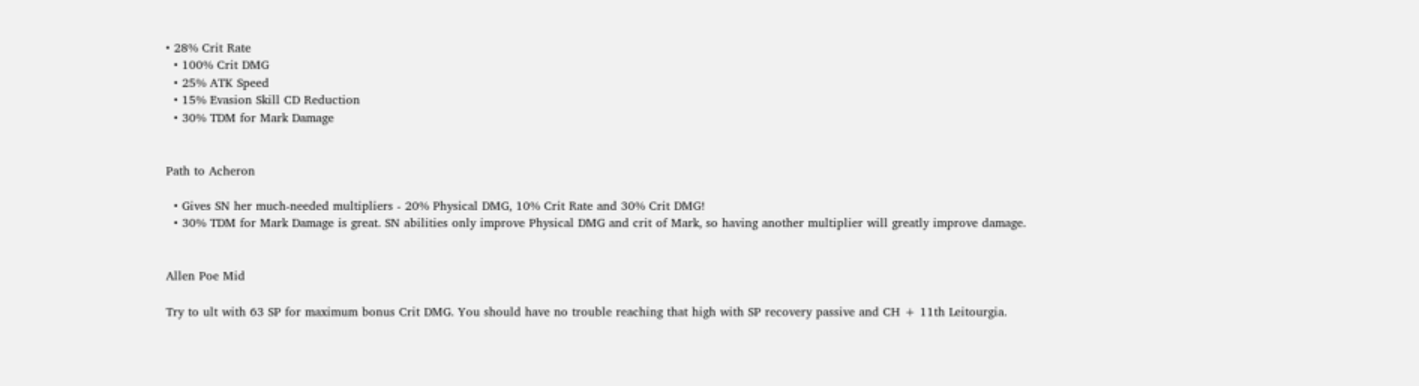• 28% Crit Rate
  • 100% Crit DMG
  • 25% ATK Speed
  • 15% Evasion Skill CD Reduction
  • 30% TDM for Mark Damage


Path to Acheron

  • Gives SN her much-needed multipliers - 20% Physical DMG, 10% Crit Rate and 30% Crit DMG!
  • 30% TDM for Mark Damage is great. SN abilities only improve Physical DMG and crit of Mark, so having another multiplier will greatly improve damage.


Allen Poe Mid

Try to ult with 63 SP for maximum bonus Crit DMG. You should have no trouble reaching that high with SP recovery passive and CH + 11th Leitourgia.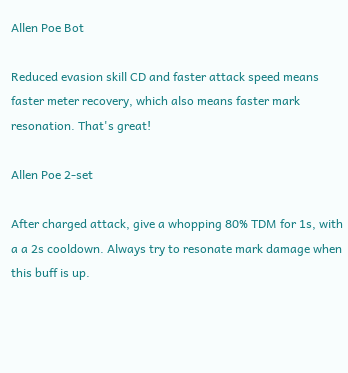Allen Poe Bot

Reduced evasion skill CD and faster attack speed means faster meter recovery, which also means faster mark resonation. That's great!

Allen Poe 2-set

After charged attack, give a whopping 80% TDM for 1s, with a a 2s cooldown. Always try to resonate mark damage when this buff is up.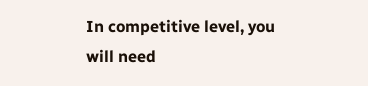In competitive level, you will need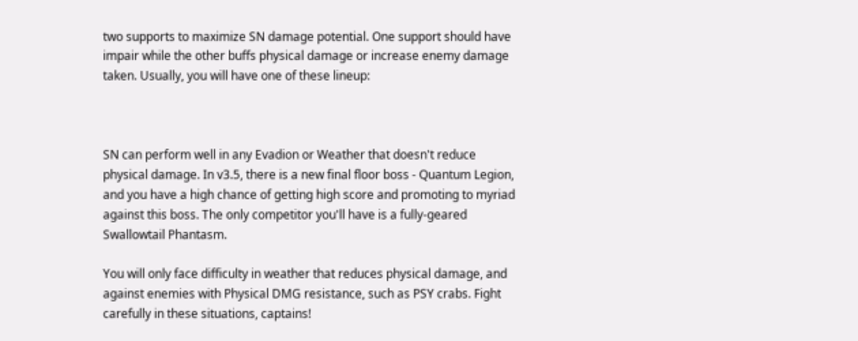two supports to maximize SN damage potential. One support should have impair while the other buffs physical damage or increase enemy damage taken. Usually, you will have one of these lineup:



SN can perform well in any Evadion or Weather that doesn't reduce physical damage. In v3.5, there is a new final floor boss - Quantum Legion, and you have a high chance of getting high score and promoting to myriad against this boss. The only competitor you'll have is a fully-geared Swallowtail Phantasm.

You will only face difficulty in weather that reduces physical damage, and against enemies with Physical DMG resistance, such as PSY crabs. Fight carefully in these situations, captains!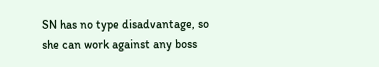SN has no type disadvantage, so she can work against any boss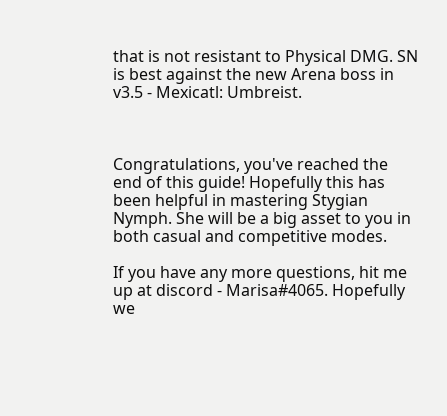that is not resistant to Physical DMG. SN is best against the new Arena boss in v3.5 - Mexicatl: Umbreist.



Congratulations, you've reached the end of this guide! Hopefully this has been helpful in mastering Stygian Nymph. She will be a big asset to you in both casual and competitive modes.

If you have any more questions, hit me up at discord - Marisa#4065. Hopefully we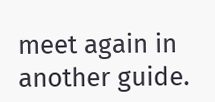meet again in another guide.